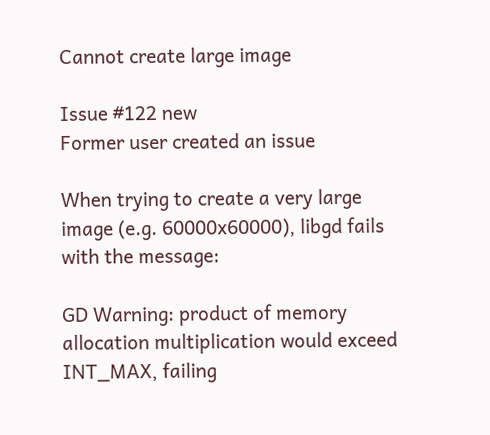Cannot create large image

Issue #122 new
Former user created an issue

When trying to create a very large image (e.g. 60000x60000), libgd fails with the message:

GD Warning: product of memory allocation multiplication would exceed INT_MAX, failing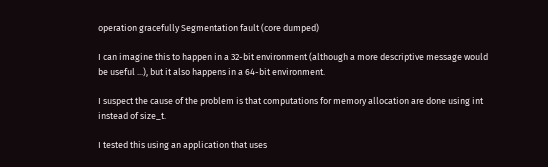operation gracefully Segmentation fault (core dumped)

I can imagine this to happen in a 32-bit environment (although a more descriptive message would be useful ...), but it also happens in a 64-bit environment.

I suspect the cause of the problem is that computations for memory allocation are done using int instead of size_t.

I tested this using an application that uses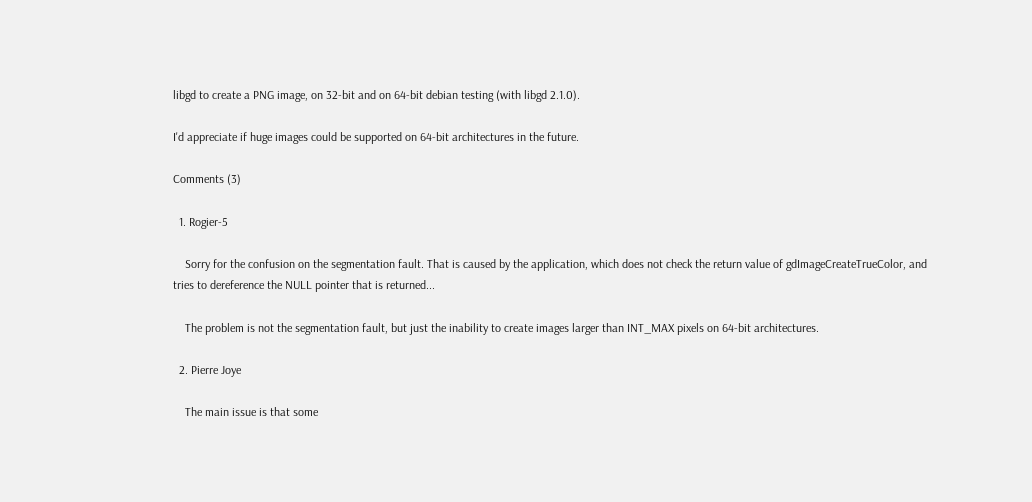libgd to create a PNG image, on 32-bit and on 64-bit debian testing (with libgd 2.1.0).

I'd appreciate if huge images could be supported on 64-bit architectures in the future.

Comments (3)

  1. Rogier-5

    Sorry for the confusion on the segmentation fault. That is caused by the application, which does not check the return value of gdImageCreateTrueColor, and tries to dereference the NULL pointer that is returned...

    The problem is not the segmentation fault, but just the inability to create images larger than INT_MAX pixels on 64-bit architectures.

  2. Pierre Joye

    The main issue is that some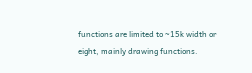functions are limited to ~15k width or eight, mainly drawing functions.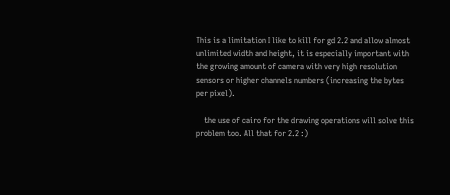This is a limitation I like to kill for gd 2.2 and allow almost unlimited width and height, it is especially important with the growing amount of camera with very high resolution sensors or higher channels numbers (increasing the bytes per pixel).

    the use of cairo for the drawing operations will solve this problem too. All that for 2.2 :)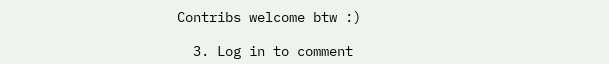Contribs welcome btw :)

  3. Log in to comment